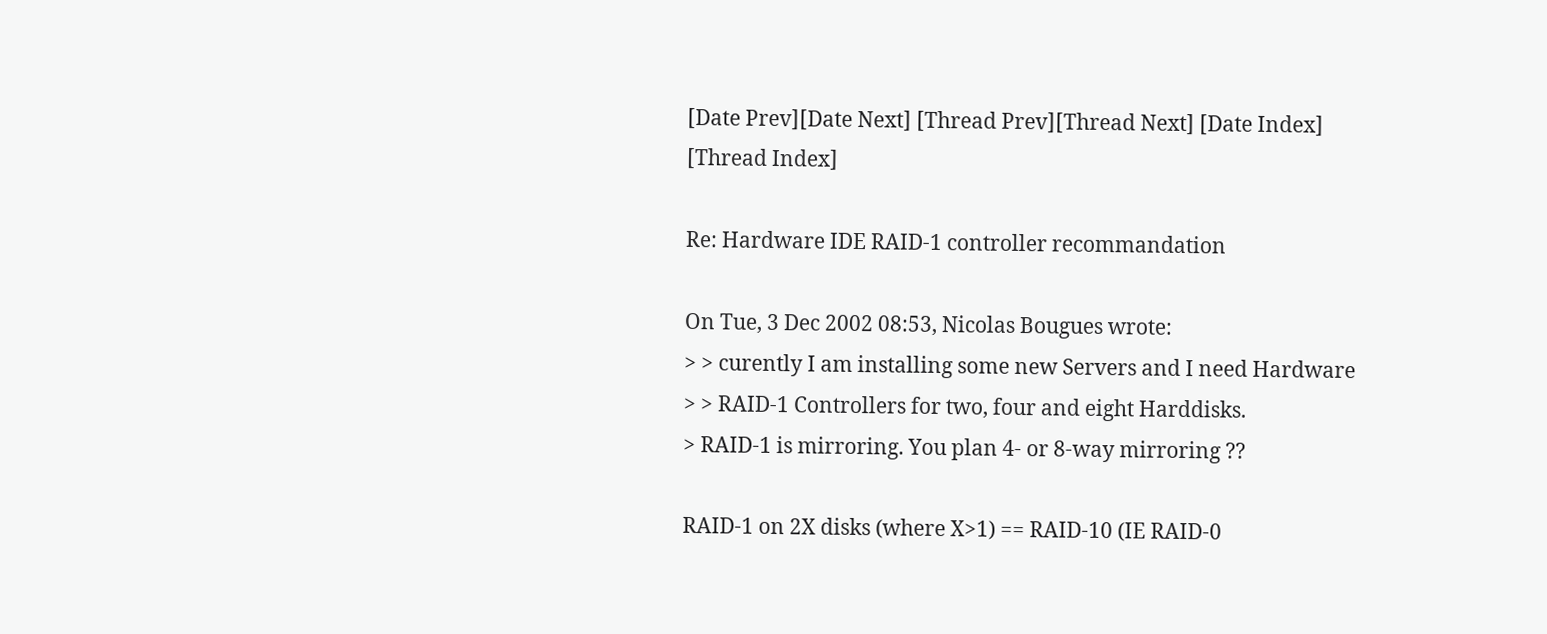[Date Prev][Date Next] [Thread Prev][Thread Next] [Date Index] [Thread Index]

Re: Hardware IDE RAID-1 controller recommandation

On Tue, 3 Dec 2002 08:53, Nicolas Bougues wrote:
> > curently I am installing some new Servers and I need Hardware
> > RAID-1 Controllers for two, four and eight Harddisks.
> RAID-1 is mirroring. You plan 4- or 8-way mirroring ??

RAID-1 on 2X disks (where X>1) == RAID-10 (IE RAID-0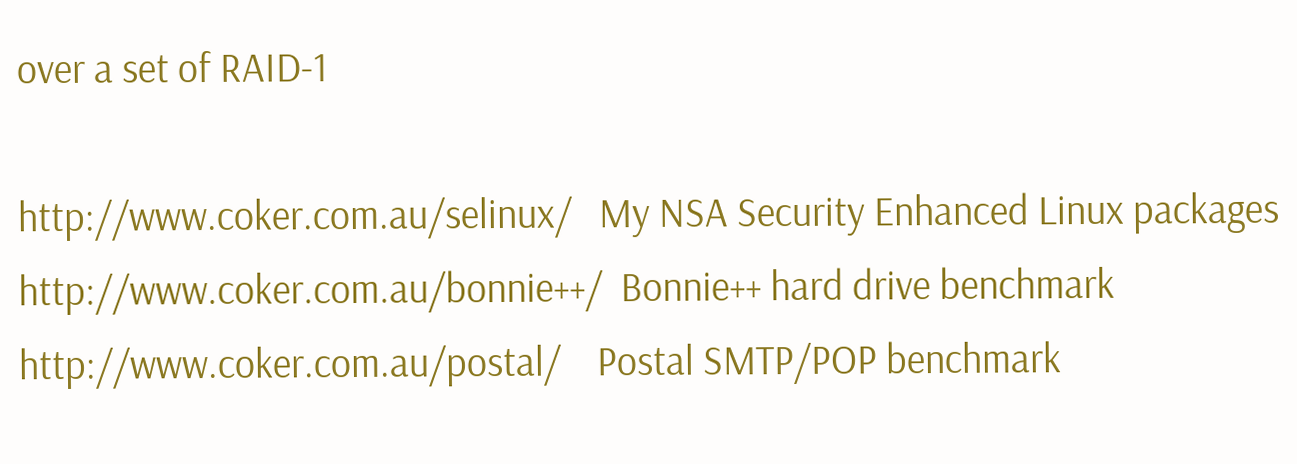over a set of RAID-1

http://www.coker.com.au/selinux/   My NSA Security Enhanced Linux packages
http://www.coker.com.au/bonnie++/  Bonnie++ hard drive benchmark
http://www.coker.com.au/postal/    Postal SMTP/POP benchmark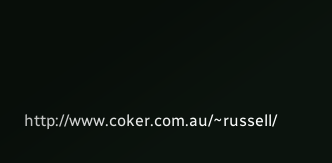http://www.coker.com.au/~russell/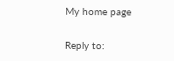My home page

Reply to: